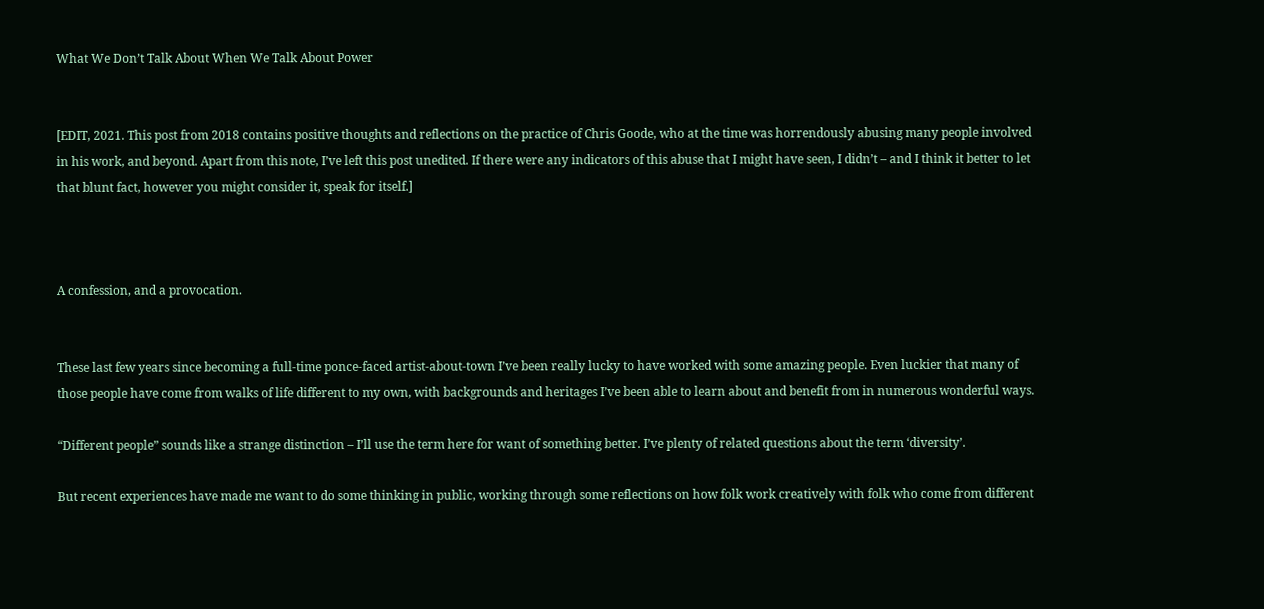What We Don’t Talk About When We Talk About Power


[EDIT, 2021. This post from 2018 contains positive thoughts and reflections on the practice of Chris Goode, who at the time was horrendously abusing many people involved in his work, and beyond. Apart from this note, I’ve left this post unedited. If there were any indicators of this abuse that I might have seen, I didn’t – and I think it better to let that blunt fact, however you might consider it, speak for itself.]



A confession, and a provocation.


These last few years since becoming a full-time ponce-faced artist-about-town I’ve been really lucky to have worked with some amazing people. Even luckier that many of those people have come from walks of life different to my own, with backgrounds and heritages I’ve been able to learn about and benefit from in numerous wonderful ways.

“Different people” sounds like a strange distinction – I’ll use the term here for want of something better. I’ve plenty of related questions about the term ‘diversity’.

But recent experiences have made me want to do some thinking in public, working through some reflections on how folk work creatively with folk who come from different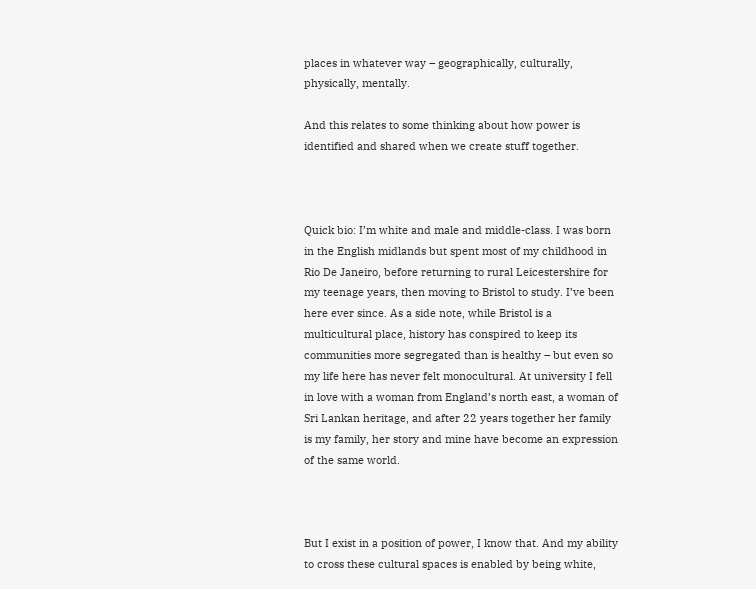places in whatever way – geographically, culturally, physically, mentally.

And this relates to some thinking about how power is identified and shared when we create stuff together.



Quick bio: I’m white and male and middle-class. I was born in the English midlands but spent most of my childhood in Rio De Janeiro, before returning to rural Leicestershire for my teenage years, then moving to Bristol to study. I’ve been here ever since. As a side note, while Bristol is a multicultural place, history has conspired to keep its communities more segregated than is healthy – but even so my life here has never felt monocultural. At university I fell in love with a woman from England’s north east, a woman of Sri Lankan heritage, and after 22 years together her family is my family, her story and mine have become an expression of the same world.



But I exist in a position of power, I know that. And my ability to cross these cultural spaces is enabled by being white,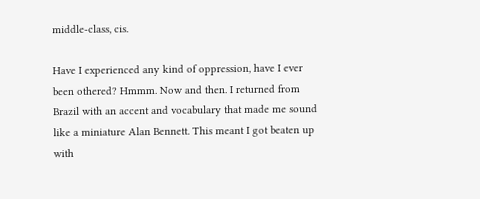middle-class, cis.

Have I experienced any kind of oppression, have I ever been othered? Hmmm. Now and then. I returned from Brazil with an accent and vocabulary that made me sound like a miniature Alan Bennett. This meant I got beaten up with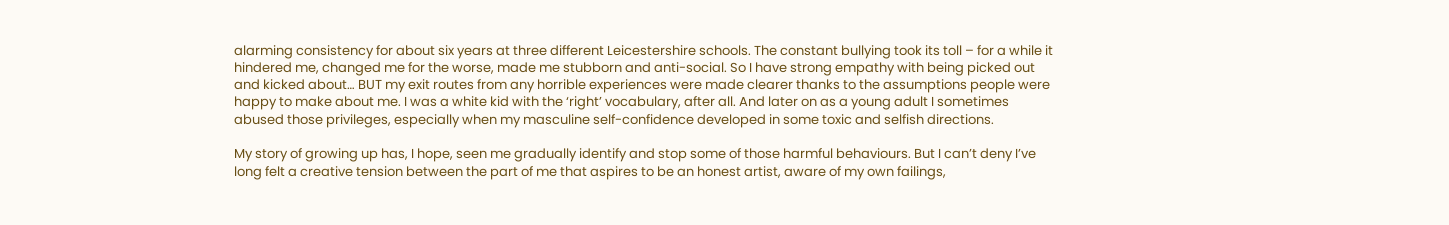alarming consistency for about six years at three different Leicestershire schools. The constant bullying took its toll – for a while it hindered me, changed me for the worse, made me stubborn and anti-social. So I have strong empathy with being picked out and kicked about… BUT my exit routes from any horrible experiences were made clearer thanks to the assumptions people were happy to make about me. I was a white kid with the ‘right’ vocabulary, after all. And later on as a young adult I sometimes abused those privileges, especially when my masculine self-confidence developed in some toxic and selfish directions.

My story of growing up has, I hope, seen me gradually identify and stop some of those harmful behaviours. But I can’t deny I’ve long felt a creative tension between the part of me that aspires to be an honest artist, aware of my own failings,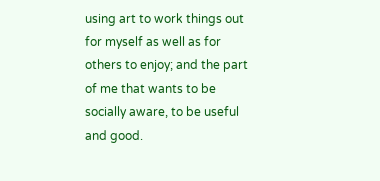using art to work things out for myself as well as for others to enjoy; and the part of me that wants to be socially aware, to be useful and good.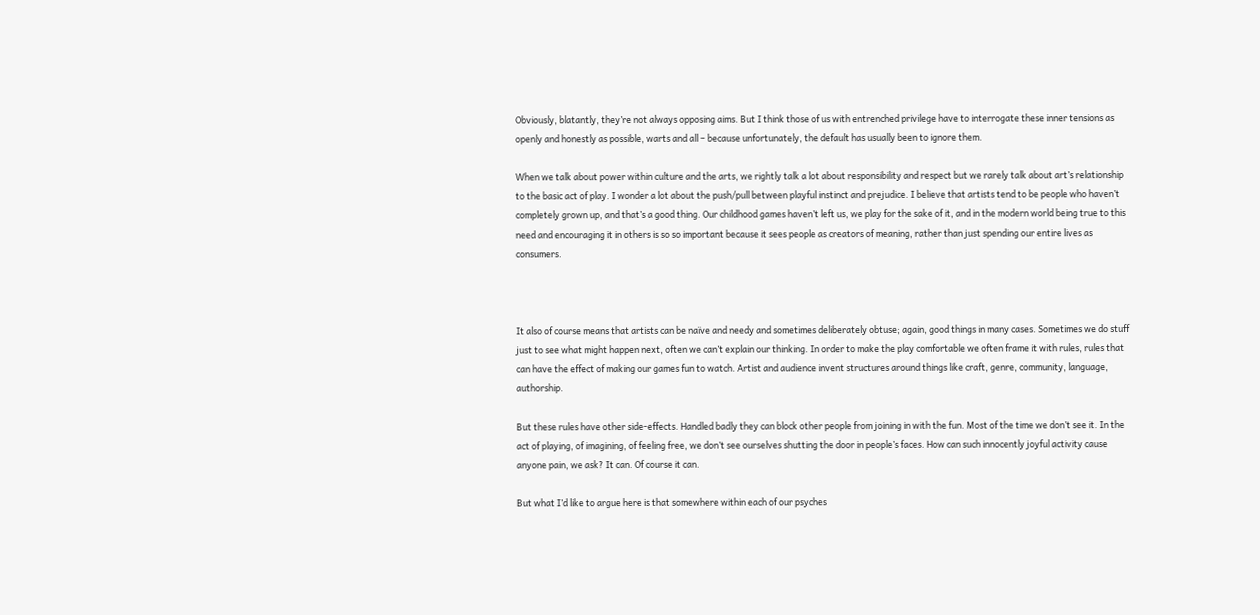Obviously, blatantly, they’re not always opposing aims. But I think those of us with entrenched privilege have to interrogate these inner tensions as openly and honestly as possible, warts and all – because unfortunately, the default has usually been to ignore them.

When we talk about power within culture and the arts, we rightly talk a lot about responsibility and respect but we rarely talk about art’s relationship to the basic act of play. I wonder a lot about the push/pull between playful instinct and prejudice. I believe that artists tend to be people who haven’t completely grown up, and that’s a good thing. Our childhood games haven’t left us, we play for the sake of it, and in the modern world being true to this need and encouraging it in others is so so important because it sees people as creators of meaning, rather than just spending our entire lives as consumers.



It also of course means that artists can be naïve and needy and sometimes deliberately obtuse; again, good things in many cases. Sometimes we do stuff just to see what might happen next, often we can’t explain our thinking. In order to make the play comfortable we often frame it with rules, rules that can have the effect of making our games fun to watch. Artist and audience invent structures around things like craft, genre, community, language, authorship.

But these rules have other side-effects. Handled badly they can block other people from joining in with the fun. Most of the time we don’t see it. In the act of playing, of imagining, of feeling free, we don’t see ourselves shutting the door in people’s faces. How can such innocently joyful activity cause anyone pain, we ask? It can. Of course it can.

But what I’d like to argue here is that somewhere within each of our psyches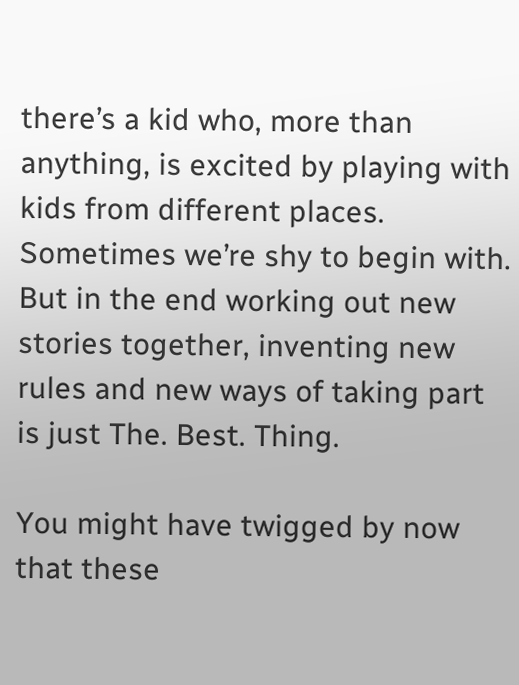there’s a kid who, more than anything, is excited by playing with kids from different places. Sometimes we’re shy to begin with. But in the end working out new stories together, inventing new rules and new ways of taking part is just The. Best. Thing.

You might have twigged by now that these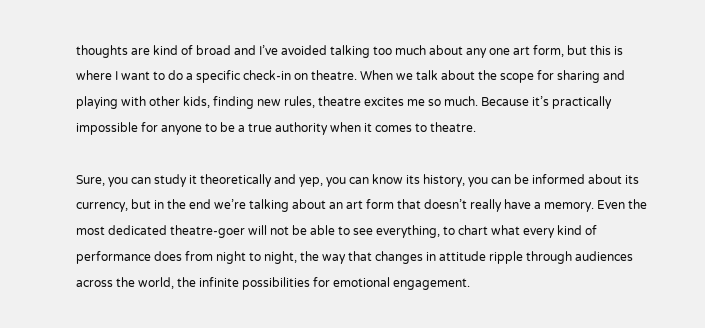thoughts are kind of broad and I’ve avoided talking too much about any one art form, but this is where I want to do a specific check-in on theatre. When we talk about the scope for sharing and playing with other kids, finding new rules, theatre excites me so much. Because it’s practically impossible for anyone to be a true authority when it comes to theatre.

Sure, you can study it theoretically and yep, you can know its history, you can be informed about its currency, but in the end we’re talking about an art form that doesn’t really have a memory. Even the most dedicated theatre-goer will not be able to see everything, to chart what every kind of performance does from night to night, the way that changes in attitude ripple through audiences across the world, the infinite possibilities for emotional engagement.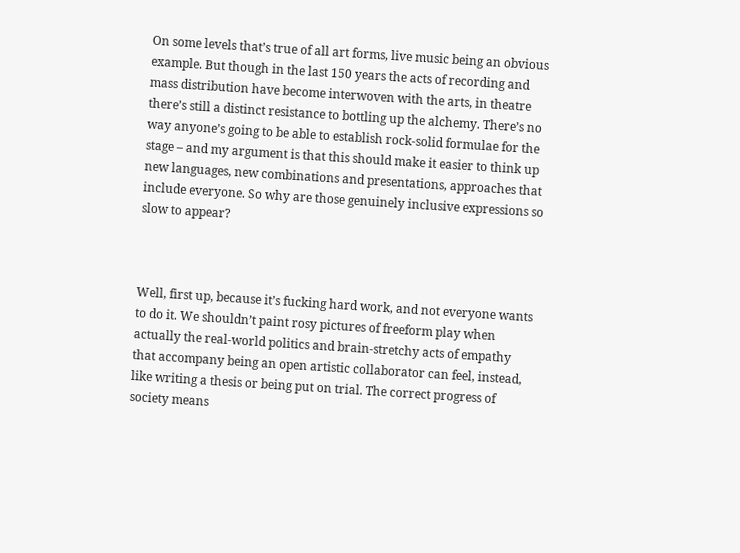On some levels that’s true of all art forms, live music being an obvious example. But though in the last 150 years the acts of recording and mass distribution have become interwoven with the arts, in theatre there’s still a distinct resistance to bottling up the alchemy. There’s no way anyone’s going to be able to establish rock-solid formulae for the stage – and my argument is that this should make it easier to think up new languages, new combinations and presentations, approaches that include everyone. So why are those genuinely inclusive expressions so slow to appear?



Well, first up, because it’s fucking hard work, and not everyone wants to do it. We shouldn’t paint rosy pictures of freeform play when actually the real-world politics and brain-stretchy acts of empathy that accompany being an open artistic collaborator can feel, instead, like writing a thesis or being put on trial. The correct progress of society means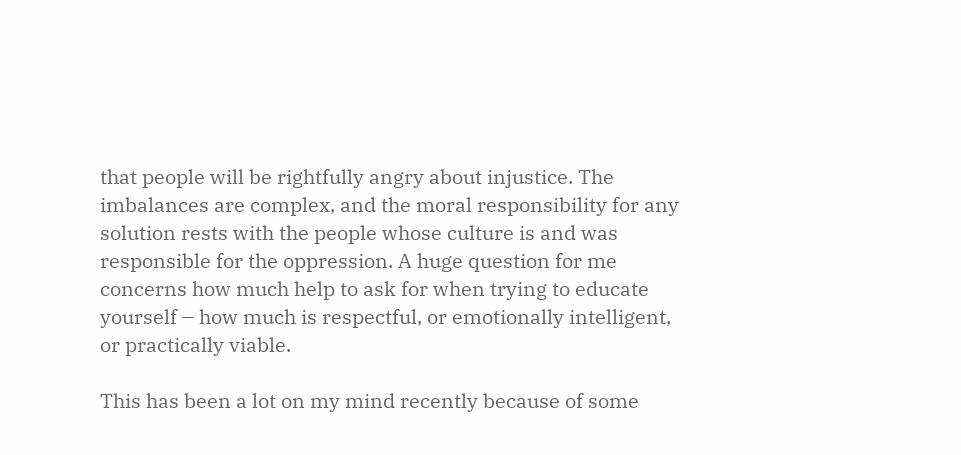that people will be rightfully angry about injustice. The imbalances are complex, and the moral responsibility for any solution rests with the people whose culture is and was responsible for the oppression. A huge question for me concerns how much help to ask for when trying to educate yourself – how much is respectful, or emotionally intelligent, or practically viable.

This has been a lot on my mind recently because of some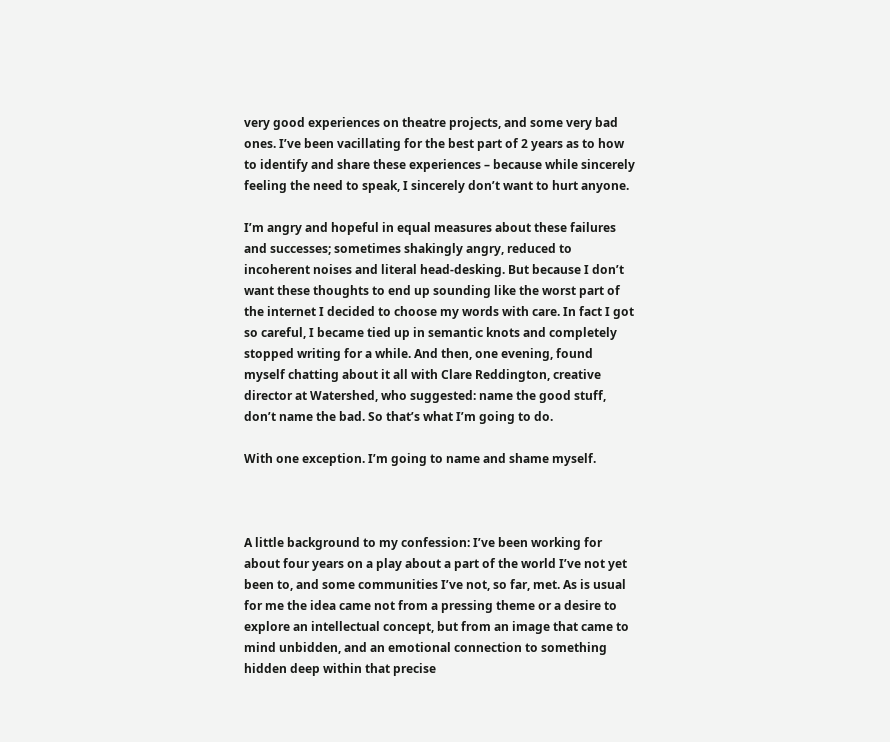very good experiences on theatre projects, and some very bad ones. I’ve been vacillating for the best part of 2 years as to how to identify and share these experiences – because while sincerely feeling the need to speak, I sincerely don’t want to hurt anyone.

I’m angry and hopeful in equal measures about these failures and successes; sometimes shakingly angry, reduced to incoherent noises and literal head-desking. But because I don’t want these thoughts to end up sounding like the worst part of the internet I decided to choose my words with care. In fact I got so careful, I became tied up in semantic knots and completely stopped writing for a while. And then, one evening, found myself chatting about it all with Clare Reddington, creative director at Watershed, who suggested: name the good stuff, don’t name the bad. So that’s what I’m going to do.

With one exception. I’m going to name and shame myself.



A little background to my confession: I’ve been working for about four years on a play about a part of the world I’ve not yet been to, and some communities I’ve not, so far, met. As is usual for me the idea came not from a pressing theme or a desire to explore an intellectual concept, but from an image that came to mind unbidden, and an emotional connection to something hidden deep within that precise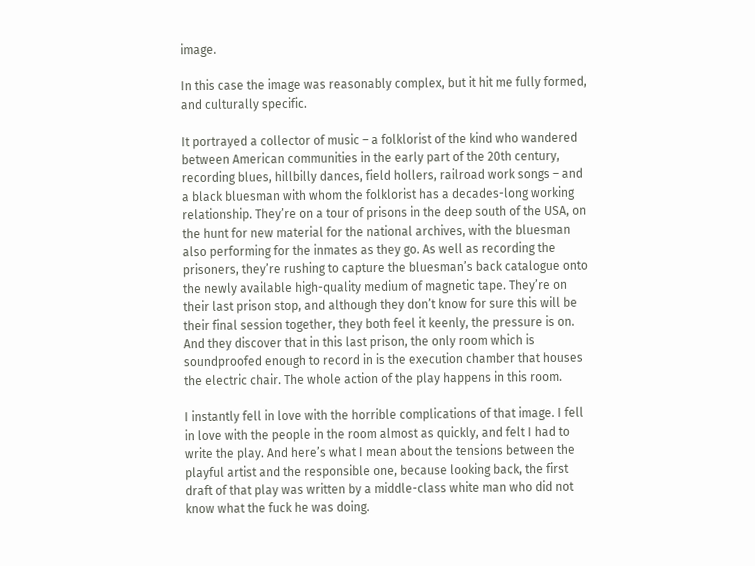image.

In this case the image was reasonably complex, but it hit me fully formed, and culturally specific.

It portrayed a collector of music – a folklorist of the kind who wandered between American communities in the early part of the 20th century, recording blues, hillbilly dances, field hollers, railroad work songs – and a black bluesman with whom the folklorist has a decades-long working relationship. They’re on a tour of prisons in the deep south of the USA, on the hunt for new material for the national archives, with the bluesman also performing for the inmates as they go. As well as recording the prisoners, they’re rushing to capture the bluesman’s back catalogue onto the newly available high-quality medium of magnetic tape. They’re on their last prison stop, and although they don’t know for sure this will be their final session together, they both feel it keenly, the pressure is on. And they discover that in this last prison, the only room which is soundproofed enough to record in is the execution chamber that houses the electric chair. The whole action of the play happens in this room.

I instantly fell in love with the horrible complications of that image. I fell in love with the people in the room almost as quickly, and felt I had to write the play. And here’s what I mean about the tensions between the playful artist and the responsible one, because looking back, the first draft of that play was written by a middle-class white man who did not know what the fuck he was doing.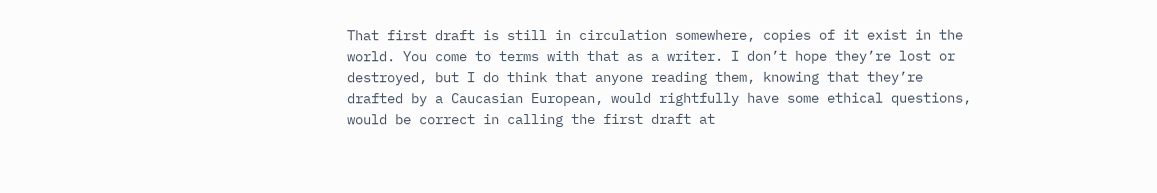That first draft is still in circulation somewhere, copies of it exist in the world. You come to terms with that as a writer. I don’t hope they’re lost or destroyed, but I do think that anyone reading them, knowing that they’re drafted by a Caucasian European, would rightfully have some ethical questions, would be correct in calling the first draft at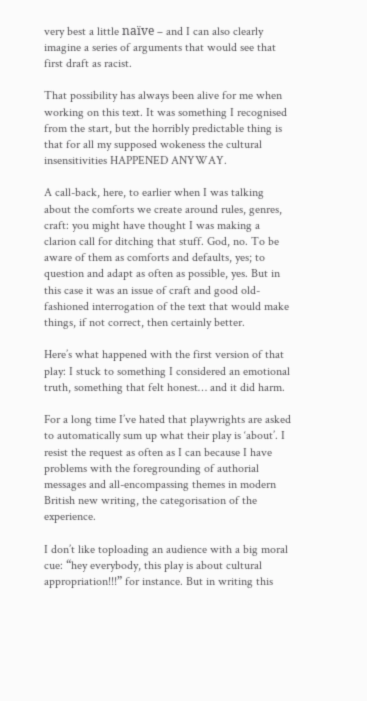very best a little naïve – and I can also clearly imagine a series of arguments that would see that first draft as racist.

That possibility has always been alive for me when working on this text. It was something I recognised from the start, but the horribly predictable thing is that for all my supposed wokeness the cultural insensitivities HAPPENED ANYWAY.

A call-back, here, to earlier when I was talking about the comforts we create around rules, genres, craft: you might have thought I was making a clarion call for ditching that stuff. God, no. To be aware of them as comforts and defaults, yes; to question and adapt as often as possible, yes. But in this case it was an issue of craft and good old-fashioned interrogation of the text that would make things, if not correct, then certainly better.

Here’s what happened with the first version of that play: I stuck to something I considered an emotional truth, something that felt honest… and it did harm.

For a long time I’ve hated that playwrights are asked to automatically sum up what their play is ‘about’. I resist the request as often as I can because I have problems with the foregrounding of authorial messages and all-encompassing themes in modern British new writing, the categorisation of the experience.

I don’t like toploading an audience with a big moral cue: “hey everybody, this play is about cultural appropriation!!!” for instance. But in writing this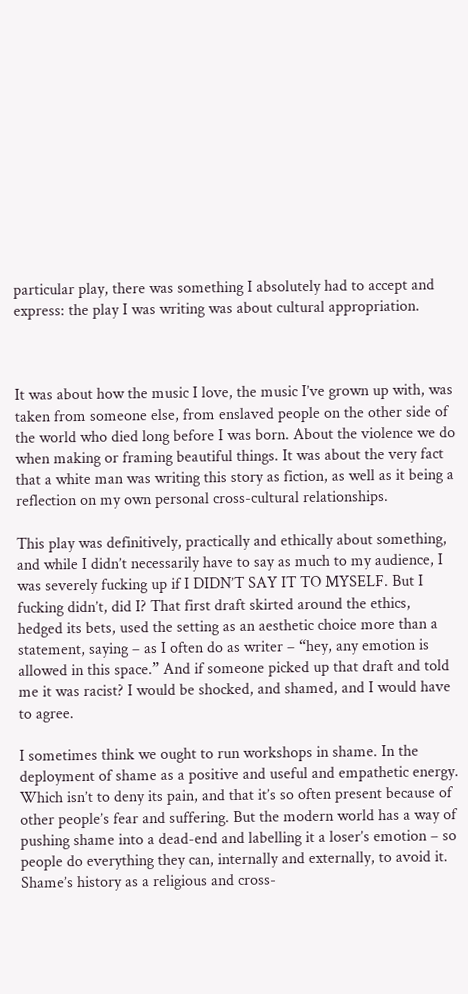particular play, there was something I absolutely had to accept and express: the play I was writing was about cultural appropriation.



It was about how the music I love, the music I’ve grown up with, was taken from someone else, from enslaved people on the other side of the world who died long before I was born. About the violence we do when making or framing beautiful things. It was about the very fact that a white man was writing this story as fiction, as well as it being a reflection on my own personal cross-cultural relationships.

This play was definitively, practically and ethically about something, and while I didn’t necessarily have to say as much to my audience, I was severely fucking up if I DIDN’T SAY IT TO MYSELF. But I fucking didn’t, did I? That first draft skirted around the ethics, hedged its bets, used the setting as an aesthetic choice more than a statement, saying – as I often do as writer – “hey, any emotion is allowed in this space.” And if someone picked up that draft and told me it was racist? I would be shocked, and shamed, and I would have to agree.

I sometimes think we ought to run workshops in shame. In the deployment of shame as a positive and useful and empathetic energy. Which isn’t to deny its pain, and that it’s so often present because of other people’s fear and suffering. But the modern world has a way of pushing shame into a dead-end and labelling it a loser’s emotion – so people do everything they can, internally and externally, to avoid it. Shame’s history as a religious and cross-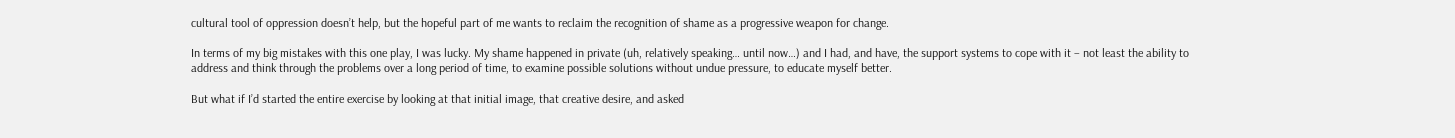cultural tool of oppression doesn’t help, but the hopeful part of me wants to reclaim the recognition of shame as a progressive weapon for change.

In terms of my big mistakes with this one play, I was lucky. My shame happened in private (uh, relatively speaking… until now…) and I had, and have, the support systems to cope with it – not least the ability to address and think through the problems over a long period of time, to examine possible solutions without undue pressure, to educate myself better.

But what if I’d started the entire exercise by looking at that initial image, that creative desire, and asked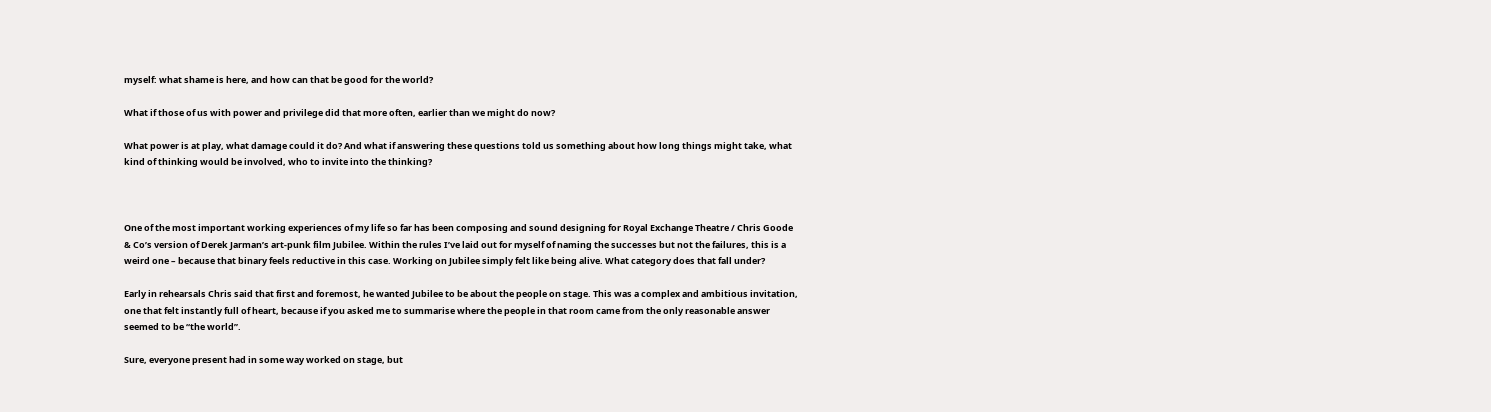myself: what shame is here, and how can that be good for the world?

What if those of us with power and privilege did that more often, earlier than we might do now?

What power is at play, what damage could it do? And what if answering these questions told us something about how long things might take, what kind of thinking would be involved, who to invite into the thinking?



One of the most important working experiences of my life so far has been composing and sound designing for Royal Exchange Theatre / Chris Goode & Co’s version of Derek Jarman’s art-punk film Jubilee. Within the rules I’ve laid out for myself of naming the successes but not the failures, this is a weird one – because that binary feels reductive in this case. Working on Jubilee simply felt like being alive. What category does that fall under?

Early in rehearsals Chris said that first and foremost, he wanted Jubilee to be about the people on stage. This was a complex and ambitious invitation, one that felt instantly full of heart, because if you asked me to summarise where the people in that room came from the only reasonable answer seemed to be “the world”.

Sure, everyone present had in some way worked on stage, but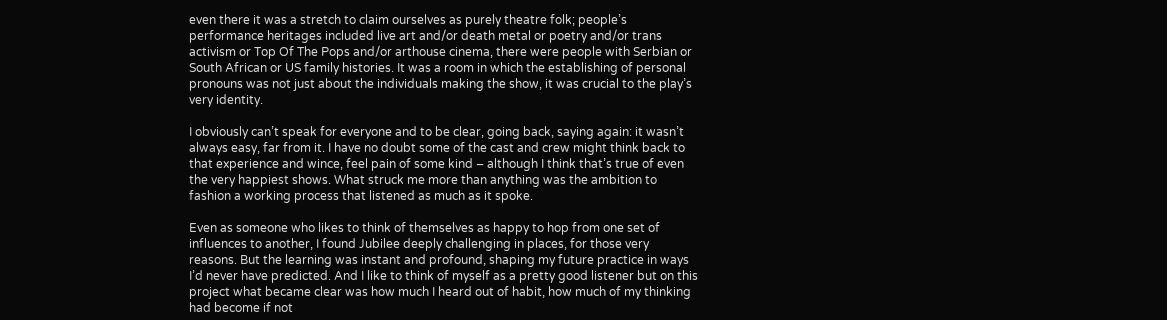even there it was a stretch to claim ourselves as purely theatre folk; people’s performance heritages included live art and/or death metal or poetry and/or trans activism or Top Of The Pops and/or arthouse cinema, there were people with Serbian or South African or US family histories. It was a room in which the establishing of personal pronouns was not just about the individuals making the show, it was crucial to the play’s very identity.

I obviously can’t speak for everyone and to be clear, going back, saying again: it wasn’t always easy, far from it. I have no doubt some of the cast and crew might think back to that experience and wince, feel pain of some kind – although I think that’s true of even the very happiest shows. What struck me more than anything was the ambition to fashion a working process that listened as much as it spoke.

Even as someone who likes to think of themselves as happy to hop from one set of influences to another, I found Jubilee deeply challenging in places, for those very reasons. But the learning was instant and profound, shaping my future practice in ways I’d never have predicted. And I like to think of myself as a pretty good listener but on this project what became clear was how much I heard out of habit, how much of my thinking had become if not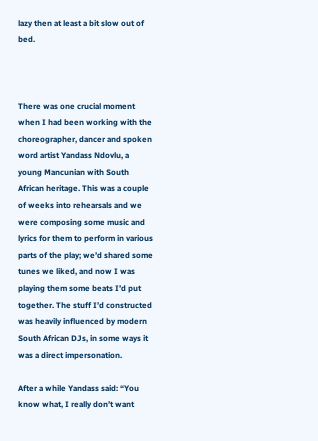lazy then at least a bit slow out of bed.



There was one crucial moment when I had been working with the choreographer, dancer and spoken word artist Yandass Ndovlu, a young Mancunian with South African heritage. This was a couple of weeks into rehearsals and we were composing some music and lyrics for them to perform in various parts of the play; we’d shared some tunes we liked, and now I was playing them some beats I’d put together. The stuff I’d constructed was heavily influenced by modern South African DJs, in some ways it was a direct impersonation.

After a while Yandass said: “You know what, I really don’t want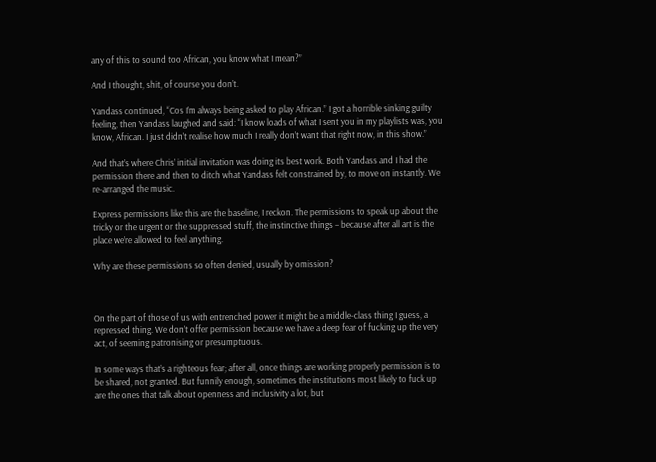any of this to sound too African, you know what I mean?”

And I thought, shit, of course you don’t.

Yandass continued, “Cos I’m always being asked to play African.” I got a horrible sinking guilty feeling, then Yandass laughed and said: “I know loads of what I sent you in my playlists was, you know, African. I just didn’t realise how much I really don’t want that right now, in this show.”

And that’s where Chris’ initial invitation was doing its best work. Both Yandass and I had the permission there and then to ditch what Yandass felt constrained by, to move on instantly. We re-arranged the music.

Express permissions like this are the baseline, I reckon. The permissions to speak up about the tricky or the urgent or the suppressed stuff, the instinctive things – because after all art is the place we’re allowed to feel anything.

Why are these permissions so often denied, usually by omission?



On the part of those of us with entrenched power it might be a middle-class thing I guess, a repressed thing. We don’t offer permission because we have a deep fear of fucking up the very act, of seeming patronising or presumptuous.

In some ways that’s a righteous fear; after all, once things are working properly permission is to be shared, not granted. But funnily enough, sometimes the institutions most likely to fuck up are the ones that talk about openness and inclusivity a lot, but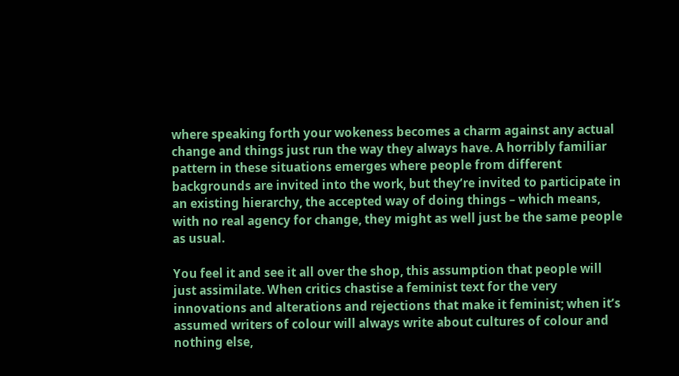where speaking forth your wokeness becomes a charm against any actual change and things just run the way they always have. A horribly familiar pattern in these situations emerges where people from different backgrounds are invited into the work, but they’re invited to participate in an existing hierarchy, the accepted way of doing things – which means, with no real agency for change, they might as well just be the same people as usual.

You feel it and see it all over the shop, this assumption that people will just assimilate. When critics chastise a feminist text for the very innovations and alterations and rejections that make it feminist; when it’s assumed writers of colour will always write about cultures of colour and nothing else,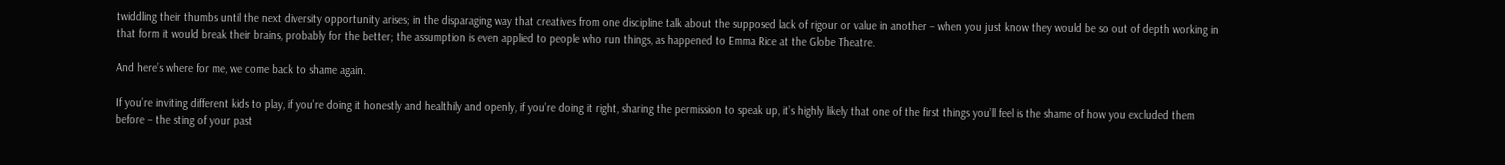twiddling their thumbs until the next diversity opportunity arises; in the disparaging way that creatives from one discipline talk about the supposed lack of rigour or value in another – when you just know they would be so out of depth working in that form it would break their brains, probably for the better; the assumption is even applied to people who run things, as happened to Emma Rice at the Globe Theatre.

And here’s where for me, we come back to shame again.

If you’re inviting different kids to play, if you’re doing it honestly and healthily and openly, if you’re doing it right, sharing the permission to speak up, it’s highly likely that one of the first things you’ll feel is the shame of how you excluded them before – the sting of your past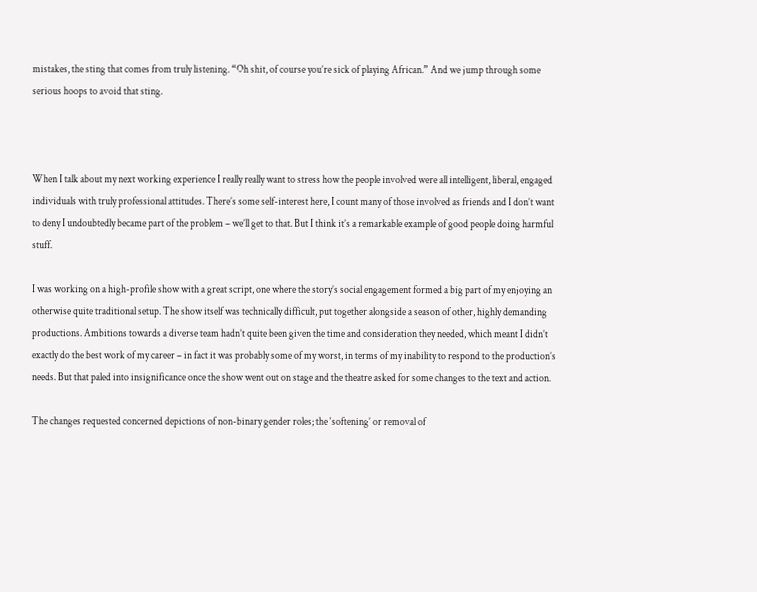mistakes, the sting that comes from truly listening. “Oh shit, of course you’re sick of playing African.” And we jump through some serious hoops to avoid that sting.



When I talk about my next working experience I really really want to stress how the people involved were all intelligent, liberal, engaged individuals with truly professional attitudes. There’s some self-interest here, I count many of those involved as friends and I don’t want to deny I undoubtedly became part of the problem – we’ll get to that. But I think it’s a remarkable example of good people doing harmful stuff.

I was working on a high-profile show with a great script, one where the story’s social engagement formed a big part of my enjoying an otherwise quite traditional setup. The show itself was technically difficult, put together alongside a season of other, highly demanding productions. Ambitions towards a diverse team hadn’t quite been given the time and consideration they needed, which meant I didn’t exactly do the best work of my career – in fact it was probably some of my worst, in terms of my inability to respond to the production’s needs. But that paled into insignificance once the show went out on stage and the theatre asked for some changes to the text and action.

The changes requested concerned depictions of non-binary gender roles; the ‘softening’ or removal of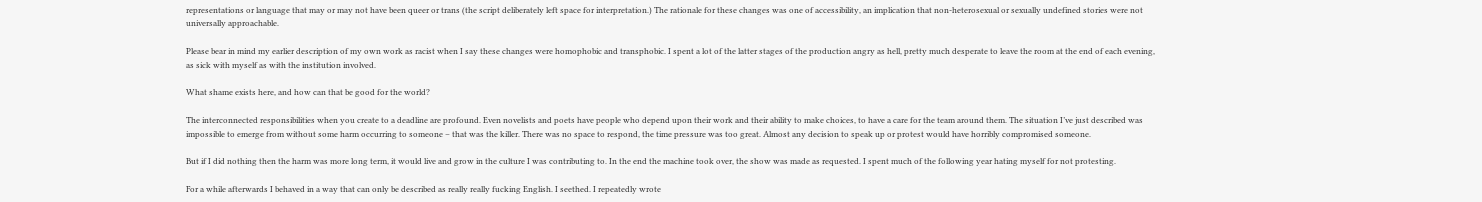representations or language that may or may not have been queer or trans (the script deliberately left space for interpretation.) The rationale for these changes was one of accessibility, an implication that non-heterosexual or sexually undefined stories were not universally approachable.

Please bear in mind my earlier description of my own work as racist when I say these changes were homophobic and transphobic. I spent a lot of the latter stages of the production angry as hell, pretty much desperate to leave the room at the end of each evening, as sick with myself as with the institution involved.

What shame exists here, and how can that be good for the world?

The interconnected responsibilities when you create to a deadline are profound. Even novelists and poets have people who depend upon their work and their ability to make choices, to have a care for the team around them. The situation I’ve just described was impossible to emerge from without some harm occurring to someone – that was the killer. There was no space to respond, the time pressure was too great. Almost any decision to speak up or protest would have horribly compromised someone.

But if I did nothing then the harm was more long term, it would live and grow in the culture I was contributing to. In the end the machine took over, the show was made as requested. I spent much of the following year hating myself for not protesting.

For a while afterwards I behaved in a way that can only be described as really really fucking English. I seethed. I repeatedly wrote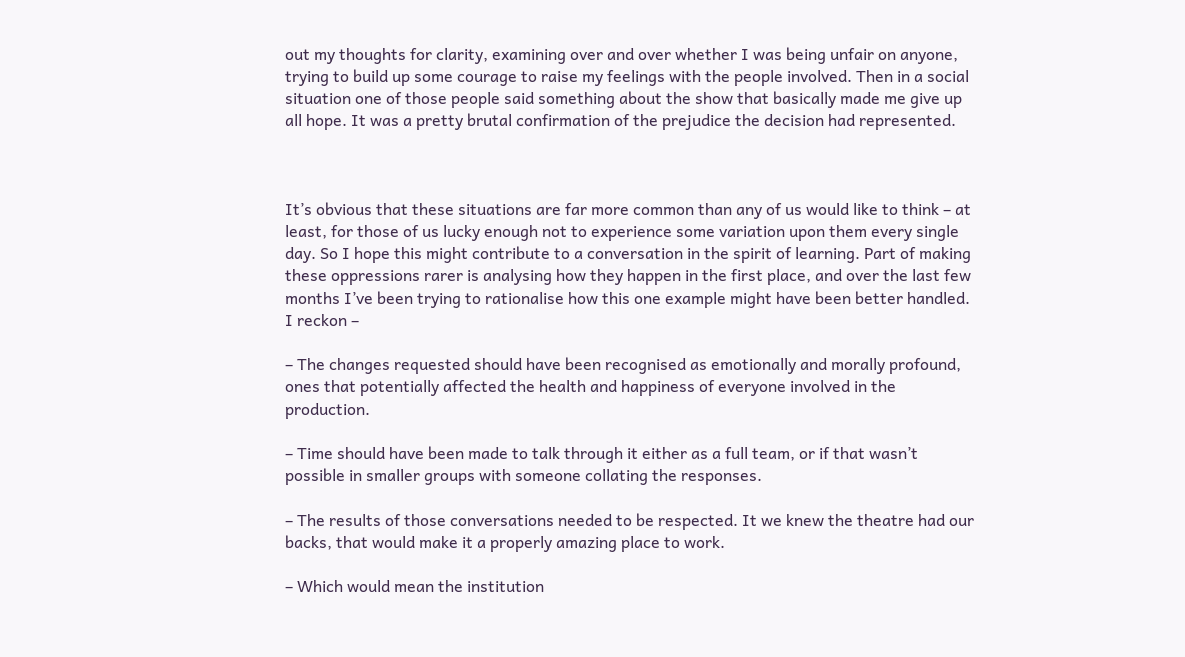out my thoughts for clarity, examining over and over whether I was being unfair on anyone, trying to build up some courage to raise my feelings with the people involved. Then in a social situation one of those people said something about the show that basically made me give up all hope. It was a pretty brutal confirmation of the prejudice the decision had represented.



It’s obvious that these situations are far more common than any of us would like to think – at least, for those of us lucky enough not to experience some variation upon them every single day. So I hope this might contribute to a conversation in the spirit of learning. Part of making these oppressions rarer is analysing how they happen in the first place, and over the last few months I’ve been trying to rationalise how this one example might have been better handled. I reckon –

– The changes requested should have been recognised as emotionally and morally profound, ones that potentially affected the health and happiness of everyone involved in the production.

– Time should have been made to talk through it either as a full team, or if that wasn’t possible in smaller groups with someone collating the responses.

– The results of those conversations needed to be respected. It we knew the theatre had our backs, that would make it a properly amazing place to work.

– Which would mean the institution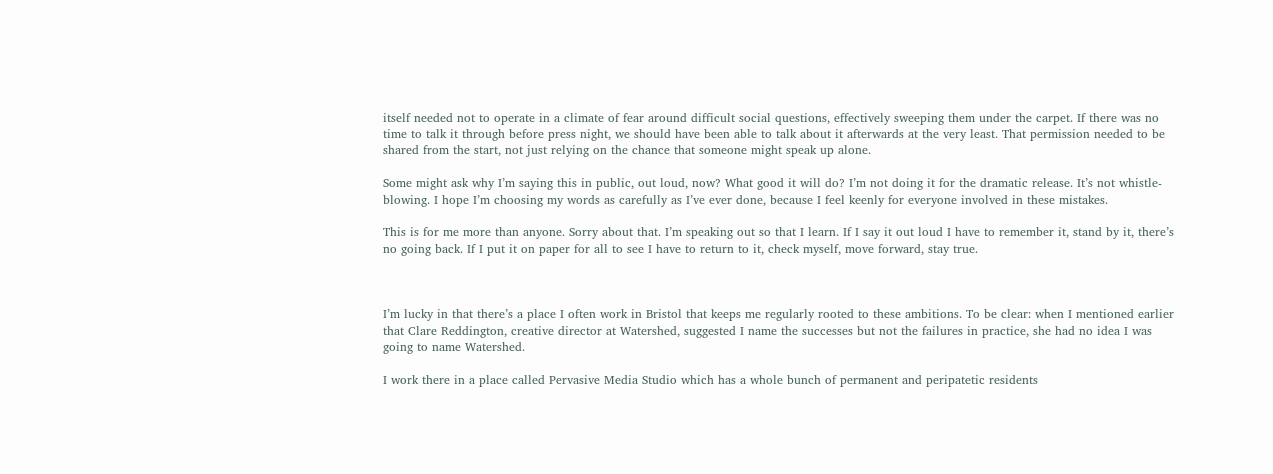itself needed not to operate in a climate of fear around difficult social questions, effectively sweeping them under the carpet. If there was no time to talk it through before press night, we should have been able to talk about it afterwards at the very least. That permission needed to be shared from the start, not just relying on the chance that someone might speak up alone.

Some might ask why I’m saying this in public, out loud, now? What good it will do? I’m not doing it for the dramatic release. It’s not whistle-blowing. I hope I’m choosing my words as carefully as I’ve ever done, because I feel keenly for everyone involved in these mistakes.

This is for me more than anyone. Sorry about that. I’m speaking out so that I learn. If I say it out loud I have to remember it, stand by it, there’s no going back. If I put it on paper for all to see I have to return to it, check myself, move forward, stay true.



I’m lucky in that there’s a place I often work in Bristol that keeps me regularly rooted to these ambitions. To be clear: when I mentioned earlier that Clare Reddington, creative director at Watershed, suggested I name the successes but not the failures in practice, she had no idea I was going to name Watershed.

I work there in a place called Pervasive Media Studio which has a whole bunch of permanent and peripatetic residents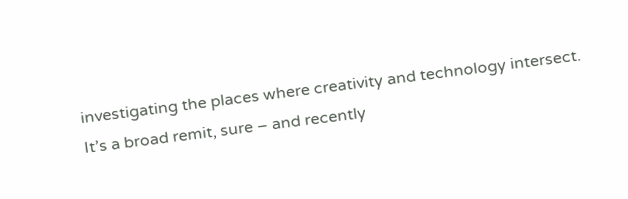investigating the places where creativity and technology intersect. It’s a broad remit, sure – and recently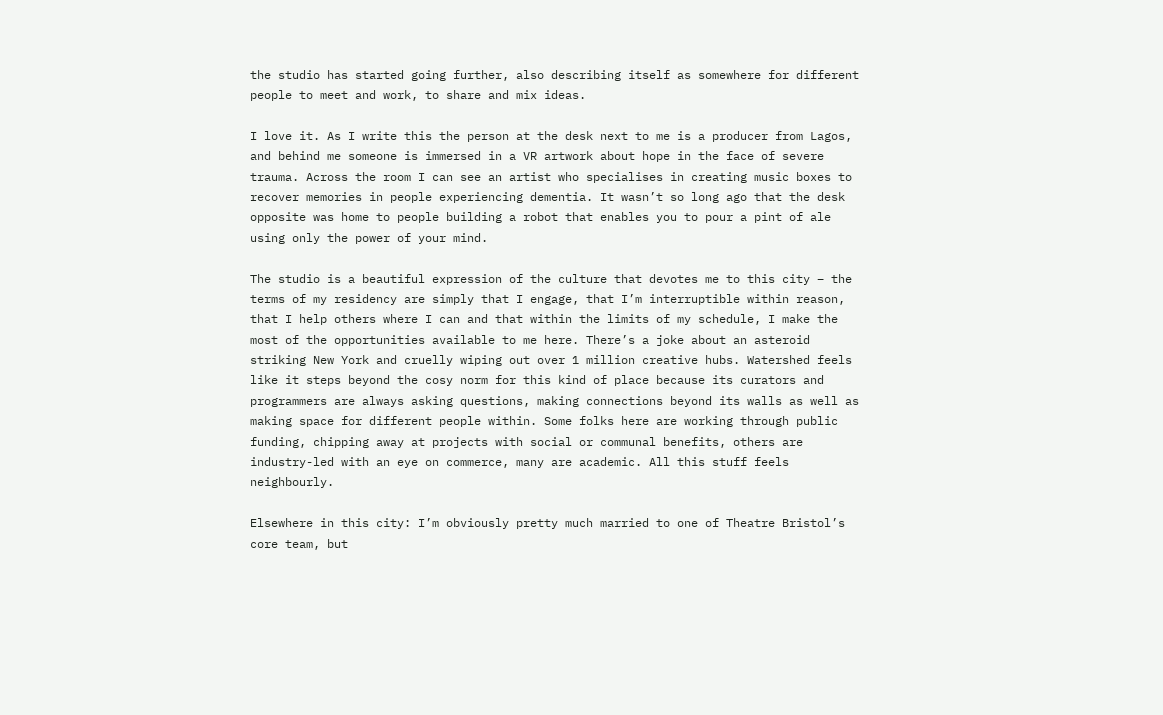the studio has started going further, also describing itself as somewhere for different people to meet and work, to share and mix ideas.

I love it. As I write this the person at the desk next to me is a producer from Lagos, and behind me someone is immersed in a VR artwork about hope in the face of severe trauma. Across the room I can see an artist who specialises in creating music boxes to recover memories in people experiencing dementia. It wasn’t so long ago that the desk opposite was home to people building a robot that enables you to pour a pint of ale using only the power of your mind.

The studio is a beautiful expression of the culture that devotes me to this city – the terms of my residency are simply that I engage, that I’m interruptible within reason, that I help others where I can and that within the limits of my schedule, I make the most of the opportunities available to me here. There’s a joke about an asteroid striking New York and cruelly wiping out over 1 million creative hubs. Watershed feels like it steps beyond the cosy norm for this kind of place because its curators and programmers are always asking questions, making connections beyond its walls as well as making space for different people within. Some folks here are working through public funding, chipping away at projects with social or communal benefits, others are industry-led with an eye on commerce, many are academic. All this stuff feels neighbourly.

Elsewhere in this city: I’m obviously pretty much married to one of Theatre Bristol’s core team, but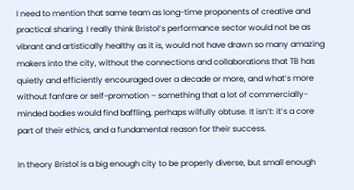I need to mention that same team as long-time proponents of creative and practical sharing. I really think Bristol’s performance sector would not be as vibrant and artistically healthy as it is, would not have drawn so many amazing makers into the city, without the connections and collaborations that TB has quietly and efficiently encouraged over a decade or more, and what’s more without fanfare or self-promotion – something that a lot of commercially-minded bodies would find baffling, perhaps wilfully obtuse. It isn’t: it’s a core part of their ethics, and a fundamental reason for their success.

In theory Bristol is a big enough city to be properly diverse, but small enough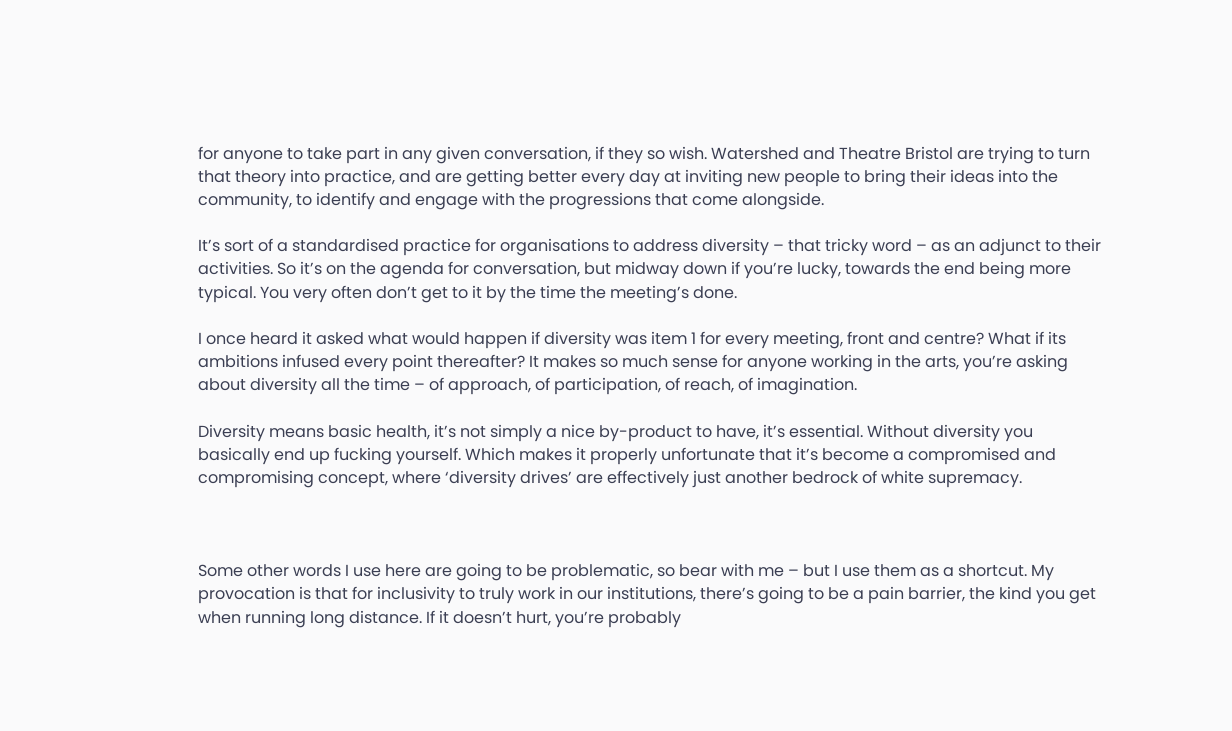for anyone to take part in any given conversation, if they so wish. Watershed and Theatre Bristol are trying to turn that theory into practice, and are getting better every day at inviting new people to bring their ideas into the community, to identify and engage with the progressions that come alongside.

It’s sort of a standardised practice for organisations to address diversity – that tricky word – as an adjunct to their activities. So it’s on the agenda for conversation, but midway down if you’re lucky, towards the end being more typical. You very often don’t get to it by the time the meeting’s done.

I once heard it asked what would happen if diversity was item 1 for every meeting, front and centre? What if its ambitions infused every point thereafter? It makes so much sense for anyone working in the arts, you’re asking about diversity all the time – of approach, of participation, of reach, of imagination.

Diversity means basic health, it’s not simply a nice by-product to have, it’s essential. Without diversity you basically end up fucking yourself. Which makes it properly unfortunate that it’s become a compromised and compromising concept, where ‘diversity drives’ are effectively just another bedrock of white supremacy.



Some other words I use here are going to be problematic, so bear with me – but I use them as a shortcut. My provocation is that for inclusivity to truly work in our institutions, there’s going to be a pain barrier, the kind you get when running long distance. If it doesn’t hurt, you’re probably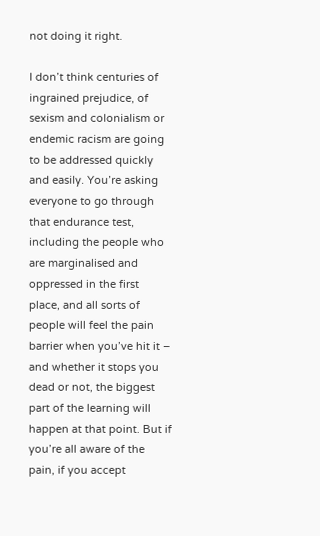not doing it right.

I don’t think centuries of ingrained prejudice, of sexism and colonialism or endemic racism are going to be addressed quickly and easily. You’re asking everyone to go through that endurance test, including the people who are marginalised and oppressed in the first place, and all sorts of people will feel the pain barrier when you’ve hit it – and whether it stops you dead or not, the biggest part of the learning will happen at that point. But if you’re all aware of the pain, if you accept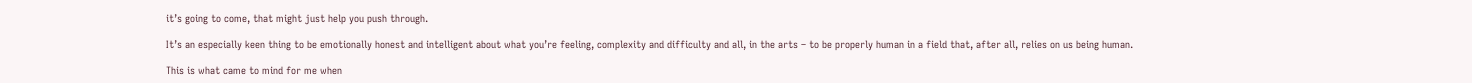it’s going to come, that might just help you push through.

It’s an especially keen thing to be emotionally honest and intelligent about what you’re feeling, complexity and difficulty and all, in the arts – to be properly human in a field that, after all, relies on us being human.

This is what came to mind for me when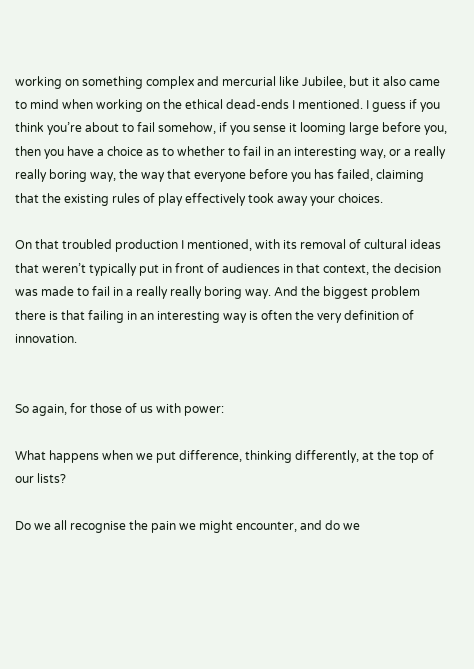working on something complex and mercurial like Jubilee, but it also came to mind when working on the ethical dead-ends I mentioned. I guess if you think you’re about to fail somehow, if you sense it looming large before you, then you have a choice as to whether to fail in an interesting way, or a really really boring way, the way that everyone before you has failed, claiming that the existing rules of play effectively took away your choices.

On that troubled production I mentioned, with its removal of cultural ideas that weren’t typically put in front of audiences in that context, the decision was made to fail in a really really boring way. And the biggest problem there is that failing in an interesting way is often the very definition of innovation.


So again, for those of us with power:

What happens when we put difference, thinking differently, at the top of our lists?

Do we all recognise the pain we might encounter, and do we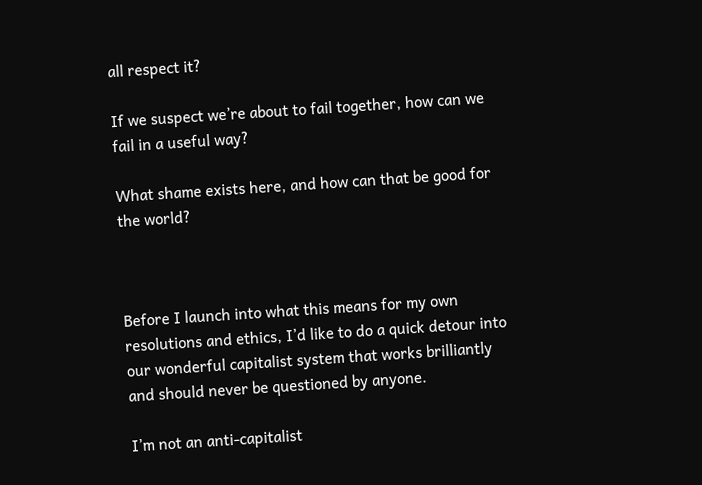all respect it?

If we suspect we’re about to fail together, how can we fail in a useful way?

What shame exists here, and how can that be good for the world?



Before I launch into what this means for my own resolutions and ethics, I’d like to do a quick detour into our wonderful capitalist system that works brilliantly and should never be questioned by anyone.

I’m not an anti-capitalist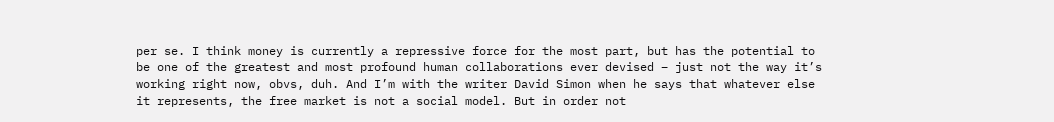per se. I think money is currently a repressive force for the most part, but has the potential to be one of the greatest and most profound human collaborations ever devised – just not the way it’s working right now, obvs, duh. And I’m with the writer David Simon when he says that whatever else it represents, the free market is not a social model. But in order not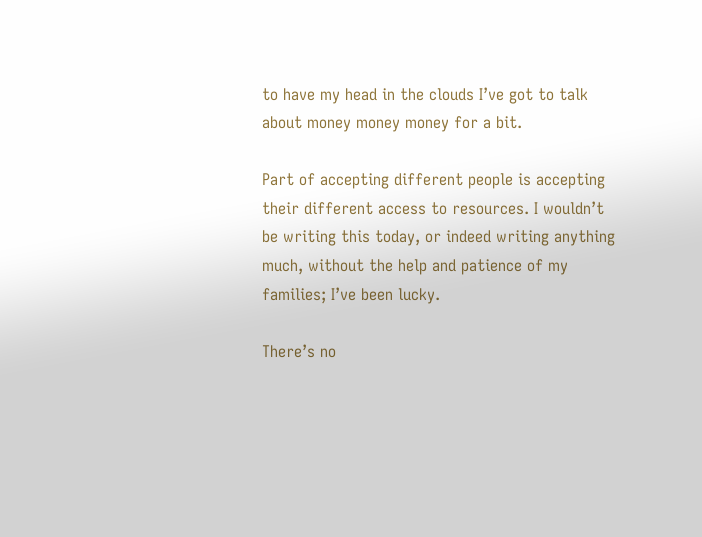to have my head in the clouds I’ve got to talk about money money money for a bit.

Part of accepting different people is accepting their different access to resources. I wouldn’t be writing this today, or indeed writing anything much, without the help and patience of my families; I’ve been lucky.

There’s no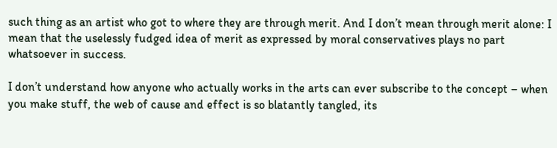such thing as an artist who got to where they are through merit. And I don’t mean through merit alone: I mean that the uselessly fudged idea of merit as expressed by moral conservatives plays no part whatsoever in success.

I don’t understand how anyone who actually works in the arts can ever subscribe to the concept – when you make stuff, the web of cause and effect is so blatantly tangled, its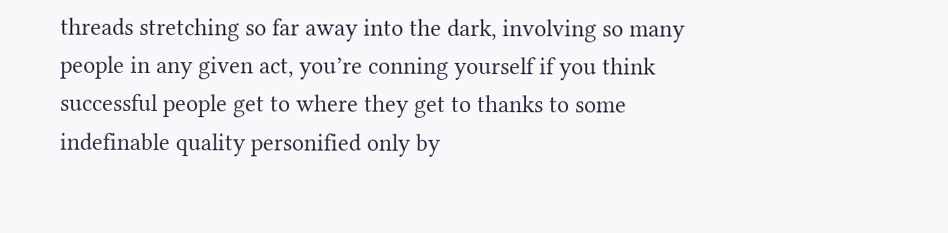threads stretching so far away into the dark, involving so many people in any given act, you’re conning yourself if you think successful people get to where they get to thanks to some indefinable quality personified only by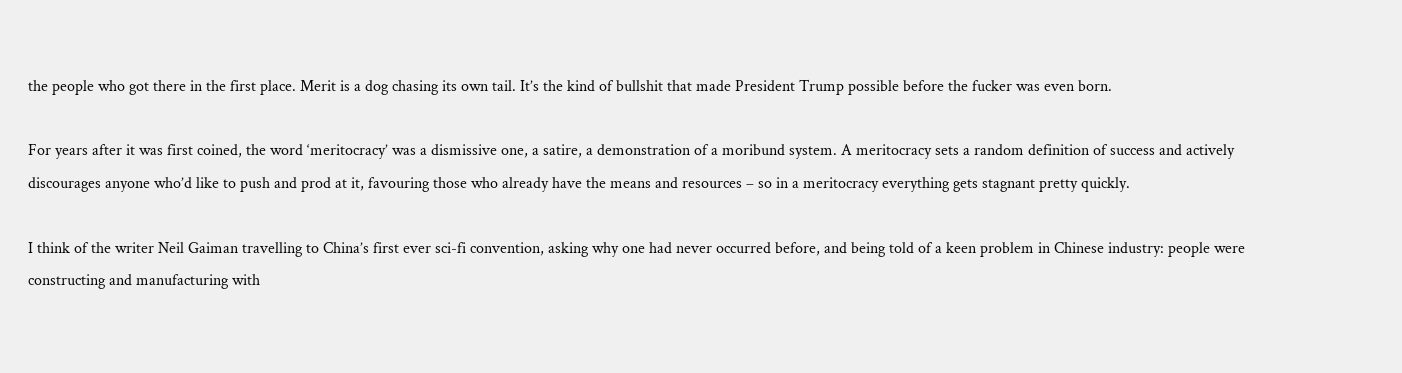the people who got there in the first place. Merit is a dog chasing its own tail. It’s the kind of bullshit that made President Trump possible before the fucker was even born.

For years after it was first coined, the word ‘meritocracy’ was a dismissive one, a satire, a demonstration of a moribund system. A meritocracy sets a random definition of success and actively discourages anyone who’d like to push and prod at it, favouring those who already have the means and resources – so in a meritocracy everything gets stagnant pretty quickly.

I think of the writer Neil Gaiman travelling to China’s first ever sci-fi convention, asking why one had never occurred before, and being told of a keen problem in Chinese industry: people were constructing and manufacturing with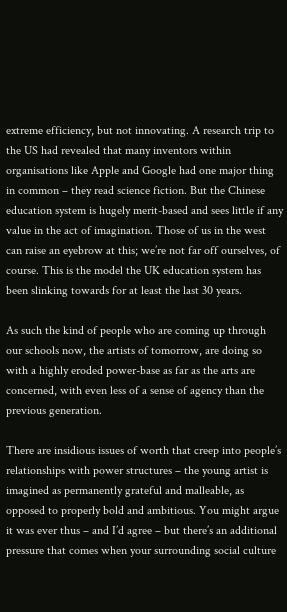extreme efficiency, but not innovating. A research trip to the US had revealed that many inventors within organisations like Apple and Google had one major thing in common – they read science fiction. But the Chinese education system is hugely merit-based and sees little if any value in the act of imagination. Those of us in the west can raise an eyebrow at this; we’re not far off ourselves, of course. This is the model the UK education system has been slinking towards for at least the last 30 years.

As such the kind of people who are coming up through our schools now, the artists of tomorrow, are doing so with a highly eroded power-base as far as the arts are concerned, with even less of a sense of agency than the previous generation.

There are insidious issues of worth that creep into people’s relationships with power structures – the young artist is imagined as permanently grateful and malleable, as opposed to properly bold and ambitious. You might argue it was ever thus – and I’d agree – but there’s an additional pressure that comes when your surrounding social culture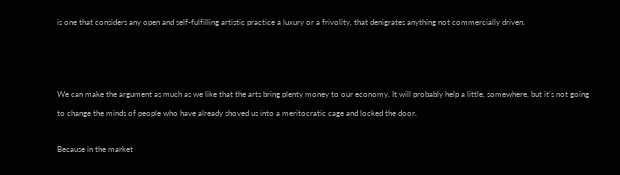is one that considers any open and self-fulfilling artistic practice a luxury or a frivolity, that denigrates anything not commercially driven.



We can make the argument as much as we like that the arts bring plenty money to our economy. It will probably help a little, somewhere, but it’s not going to change the minds of people who have already shoved us into a meritocratic cage and locked the door.

Because in the market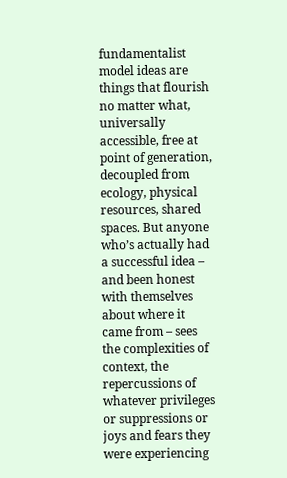fundamentalist model ideas are things that flourish no matter what, universally accessible, free at point of generation, decoupled from ecology, physical resources, shared spaces. But anyone who’s actually had a successful idea – and been honest with themselves about where it came from – sees the complexities of context, the repercussions of whatever privileges or suppressions or joys and fears they were experiencing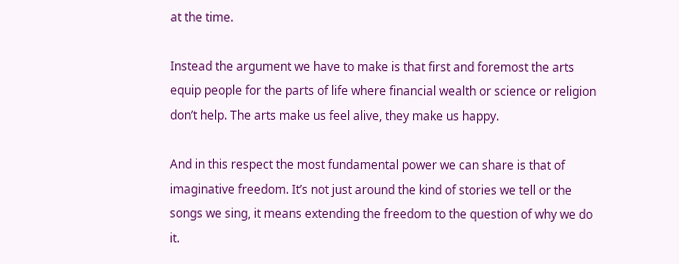at the time.

Instead the argument we have to make is that first and foremost the arts equip people for the parts of life where financial wealth or science or religion don’t help. The arts make us feel alive, they make us happy.

And in this respect the most fundamental power we can share is that of imaginative freedom. It’s not just around the kind of stories we tell or the songs we sing, it means extending the freedom to the question of why we do it.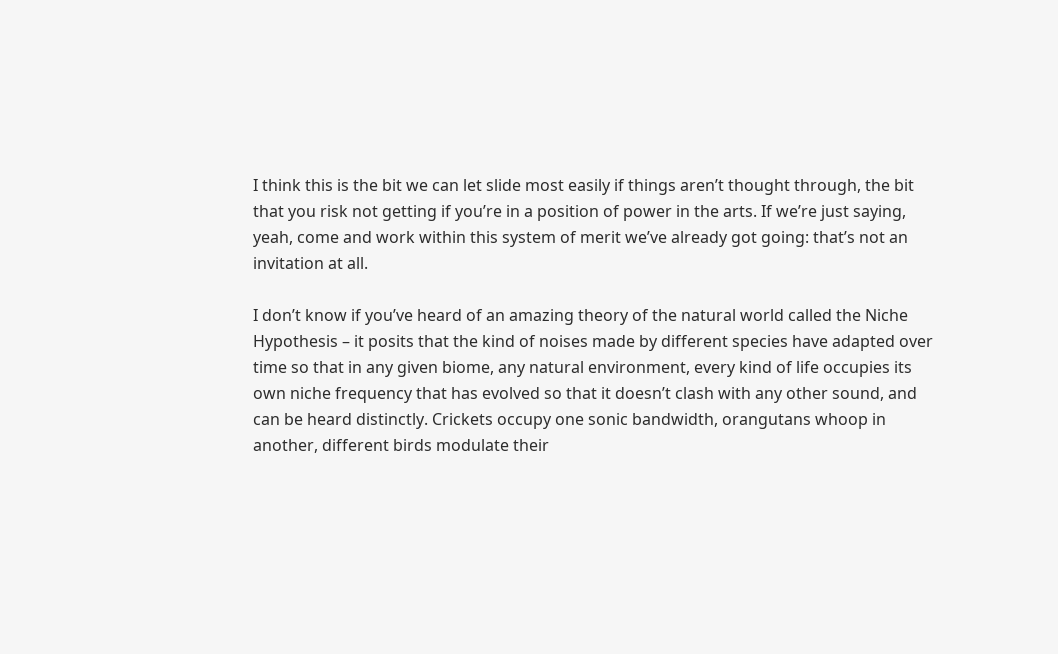I think this is the bit we can let slide most easily if things aren’t thought through, the bit that you risk not getting if you’re in a position of power in the arts. If we’re just saying, yeah, come and work within this system of merit we’ve already got going: that’s not an invitation at all.

I don’t know if you’ve heard of an amazing theory of the natural world called the Niche Hypothesis – it posits that the kind of noises made by different species have adapted over time so that in any given biome, any natural environment, every kind of life occupies its own niche frequency that has evolved so that it doesn’t clash with any other sound, and can be heard distinctly. Crickets occupy one sonic bandwidth, orangutans whoop in another, different birds modulate their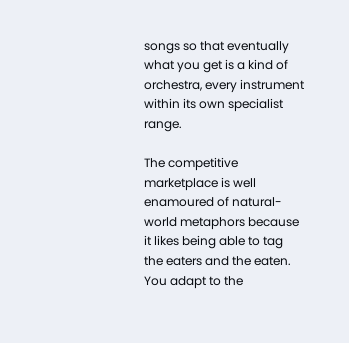songs so that eventually what you get is a kind of orchestra, every instrument within its own specialist range.

The competitive marketplace is well enamoured of natural-world metaphors because it likes being able to tag the eaters and the eaten. You adapt to the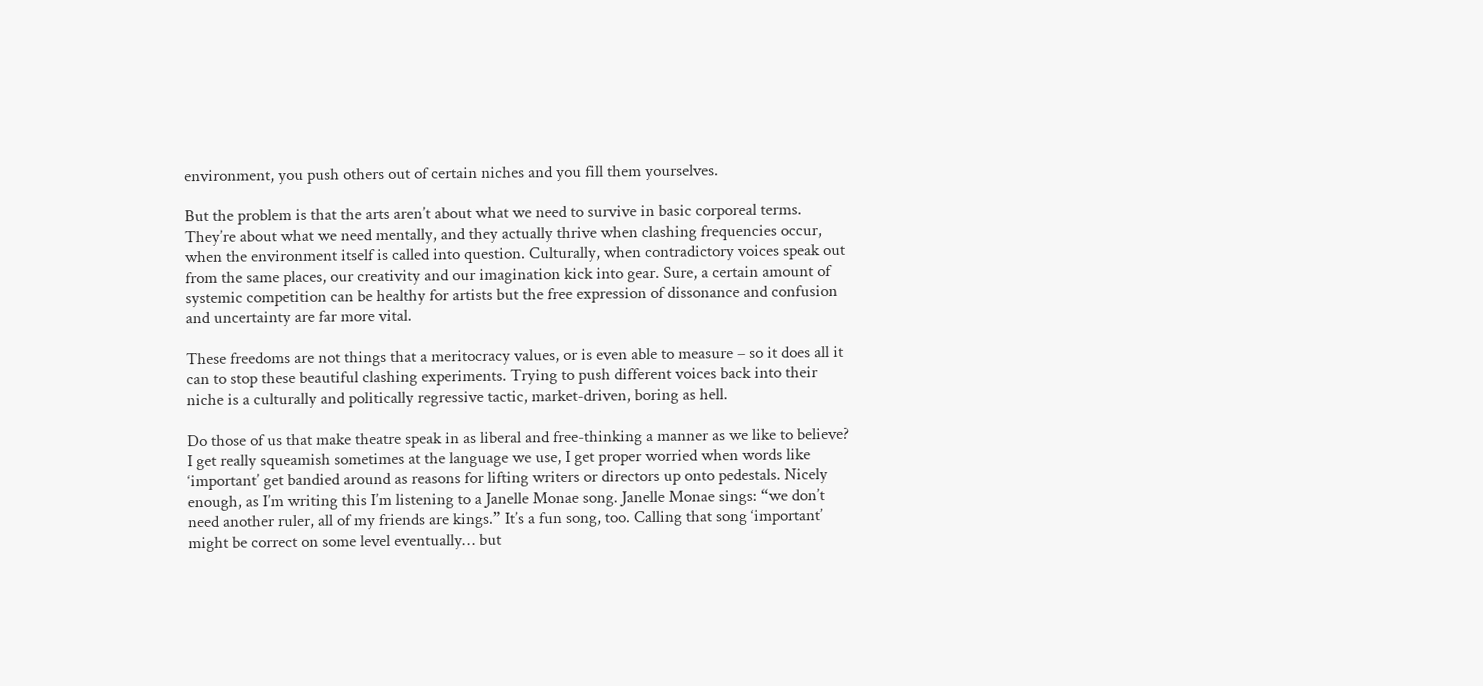environment, you push others out of certain niches and you fill them yourselves.

But the problem is that the arts aren’t about what we need to survive in basic corporeal terms. They’re about what we need mentally, and they actually thrive when clashing frequencies occur, when the environment itself is called into question. Culturally, when contradictory voices speak out from the same places, our creativity and our imagination kick into gear. Sure, a certain amount of systemic competition can be healthy for artists but the free expression of dissonance and confusion and uncertainty are far more vital.

These freedoms are not things that a meritocracy values, or is even able to measure – so it does all it can to stop these beautiful clashing experiments. Trying to push different voices back into their niche is a culturally and politically regressive tactic, market-driven, boring as hell.

Do those of us that make theatre speak in as liberal and free-thinking a manner as we like to believe? I get really squeamish sometimes at the language we use, I get proper worried when words like ‘important’ get bandied around as reasons for lifting writers or directors up onto pedestals. Nicely enough, as I’m writing this I’m listening to a Janelle Monae song. Janelle Monae sings: “we don’t need another ruler, all of my friends are kings.” It’s a fun song, too. Calling that song ‘important’ might be correct on some level eventually… but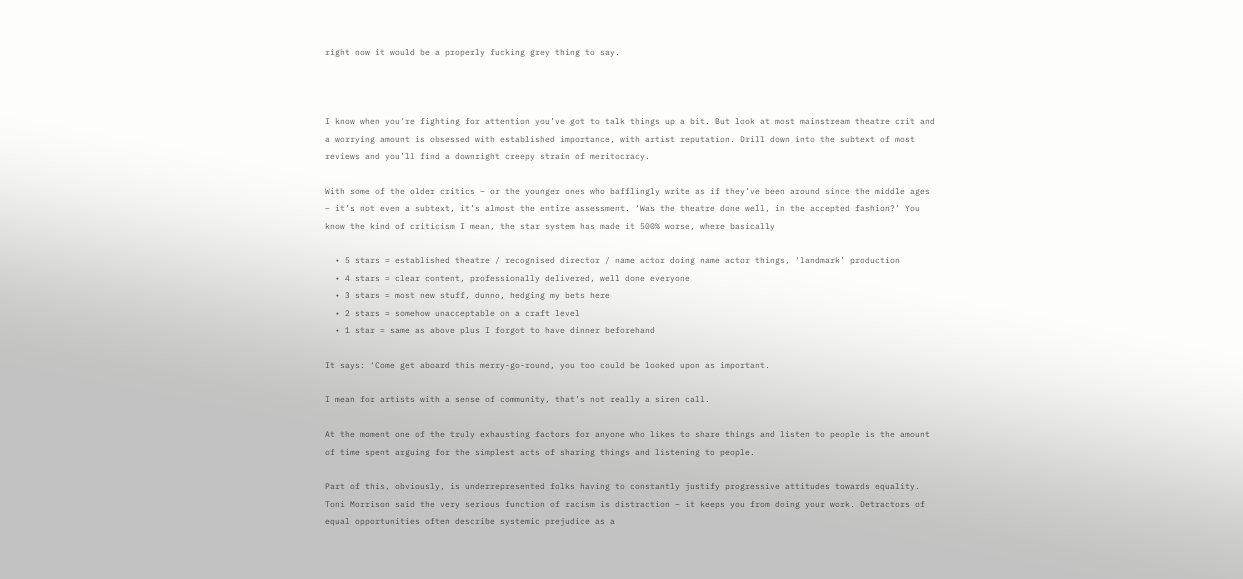right now it would be a properly fucking grey thing to say.



I know when you’re fighting for attention you’ve got to talk things up a bit. But look at most mainstream theatre crit and a worrying amount is obsessed with established importance, with artist reputation. Drill down into the subtext of most reviews and you’ll find a downright creepy strain of meritocracy.

With some of the older critics – or the younger ones who bafflingly write as if they’ve been around since the middle ages – it’s not even a subtext, it’s almost the entire assessment. ‘Was the theatre done well, in the accepted fashion?’ You know the kind of criticism I mean, the star system has made it 500% worse, where basically

  • 5 stars = established theatre / recognised director / name actor doing name actor things, ‘landmark’ production
  • 4 stars = clear content, professionally delivered, well done everyone
  • 3 stars = most new stuff, dunno, hedging my bets here
  • 2 stars = somehow unacceptable on a craft level
  • 1 star = same as above plus I forgot to have dinner beforehand

It says: ‘Come get aboard this merry-go-round, you too could be looked upon as important.

I mean for artists with a sense of community, that’s not really a siren call.

At the moment one of the truly exhausting factors for anyone who likes to share things and listen to people is the amount of time spent arguing for the simplest acts of sharing things and listening to people.

Part of this, obviously, is underrepresented folks having to constantly justify progressive attitudes towards equality. Toni Morrison said the very serious function of racism is distraction – it keeps you from doing your work. Detractors of equal opportunities often describe systemic prejudice as a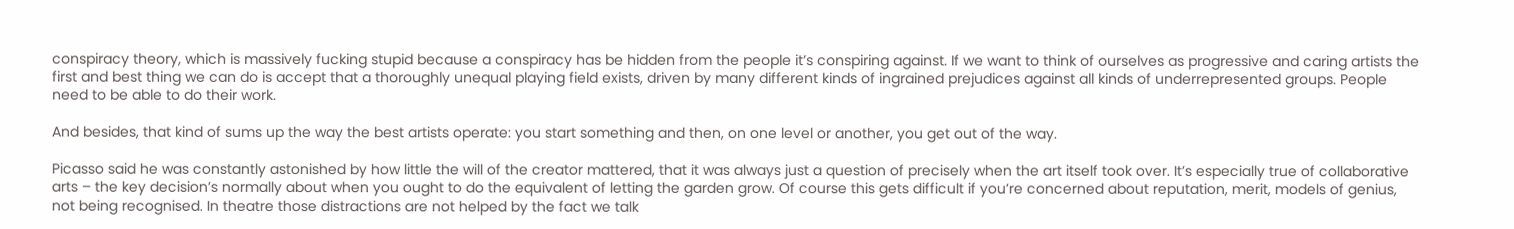conspiracy theory, which is massively fucking stupid because a conspiracy has be hidden from the people it’s conspiring against. If we want to think of ourselves as progressive and caring artists the first and best thing we can do is accept that a thoroughly unequal playing field exists, driven by many different kinds of ingrained prejudices against all kinds of underrepresented groups. People need to be able to do their work.

And besides, that kind of sums up the way the best artists operate: you start something and then, on one level or another, you get out of the way.

Picasso said he was constantly astonished by how little the will of the creator mattered, that it was always just a question of precisely when the art itself took over. It’s especially true of collaborative arts – the key decision’s normally about when you ought to do the equivalent of letting the garden grow. Of course this gets difficult if you’re concerned about reputation, merit, models of genius, not being recognised. In theatre those distractions are not helped by the fact we talk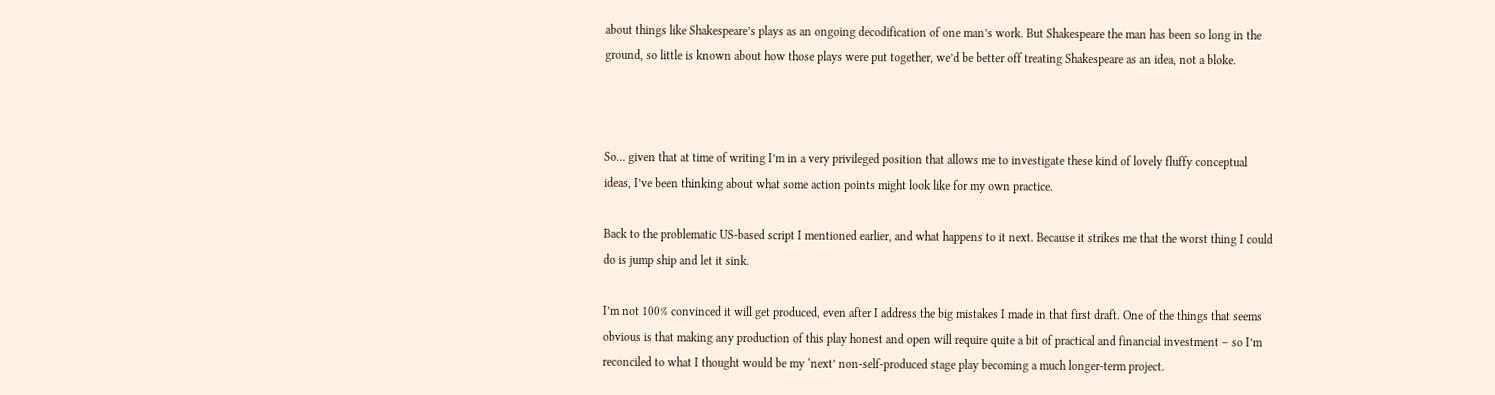about things like Shakespeare’s plays as an ongoing decodification of one man’s work. But Shakespeare the man has been so long in the ground, so little is known about how those plays were put together, we’d be better off treating Shakespeare as an idea, not a bloke.



So… given that at time of writing I’m in a very privileged position that allows me to investigate these kind of lovely fluffy conceptual ideas, I’ve been thinking about what some action points might look like for my own practice.

Back to the problematic US-based script I mentioned earlier, and what happens to it next. Because it strikes me that the worst thing I could do is jump ship and let it sink.

I’m not 100% convinced it will get produced, even after I address the big mistakes I made in that first draft. One of the things that seems obvious is that making any production of this play honest and open will require quite a bit of practical and financial investment – so I’m reconciled to what I thought would be my ‘next’ non-self-produced stage play becoming a much longer-term project.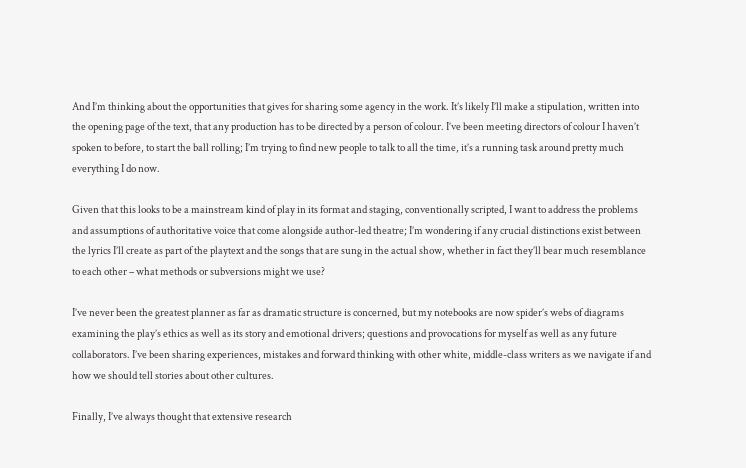And I’m thinking about the opportunities that gives for sharing some agency in the work. It’s likely I’ll make a stipulation, written into the opening page of the text, that any production has to be directed by a person of colour. I’ve been meeting directors of colour I haven’t spoken to before, to start the ball rolling; I’m trying to find new people to talk to all the time, it’s a running task around pretty much everything I do now.

Given that this looks to be a mainstream kind of play in its format and staging, conventionally scripted, I want to address the problems and assumptions of authoritative voice that come alongside author-led theatre; I’m wondering if any crucial distinctions exist between the lyrics I’ll create as part of the playtext and the songs that are sung in the actual show, whether in fact they’ll bear much resemblance to each other – what methods or subversions might we use?

I’ve never been the greatest planner as far as dramatic structure is concerned, but my notebooks are now spider’s webs of diagrams examining the play’s ethics as well as its story and emotional drivers; questions and provocations for myself as well as any future collaborators. I’ve been sharing experiences, mistakes and forward thinking with other white, middle-class writers as we navigate if and how we should tell stories about other cultures.

Finally, I’ve always thought that extensive research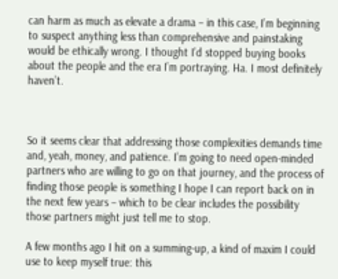can harm as much as elevate a drama – in this case, I’m beginning to suspect anything less than comprehensive and painstaking would be ethically wrong. I thought I’d stopped buying books about the people and the era I’m portraying. Ha. I most definitely haven’t.



So it seems clear that addressing those complexities demands time and, yeah, money, and patience. I’m going to need open-minded partners who are willing to go on that journey, and the process of finding those people is something I hope I can report back on in the next few years – which to be clear includes the possibility those partners might just tell me to stop.

A few months ago I hit on a summing-up, a kind of maxim I could use to keep myself true: this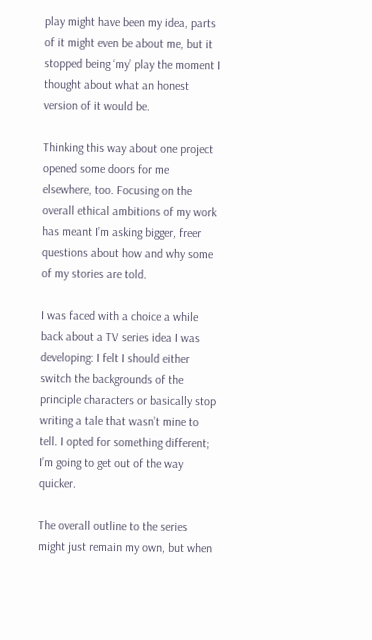play might have been my idea, parts of it might even be about me, but it stopped being ‘my’ play the moment I thought about what an honest version of it would be.

Thinking this way about one project opened some doors for me elsewhere, too. Focusing on the overall ethical ambitions of my work has meant I’m asking bigger, freer questions about how and why some of my stories are told.

I was faced with a choice a while back about a TV series idea I was developing: I felt I should either switch the backgrounds of the principle characters or basically stop writing a tale that wasn’t mine to tell. I opted for something different; I’m going to get out of the way quicker.

The overall outline to the series might just remain my own, but when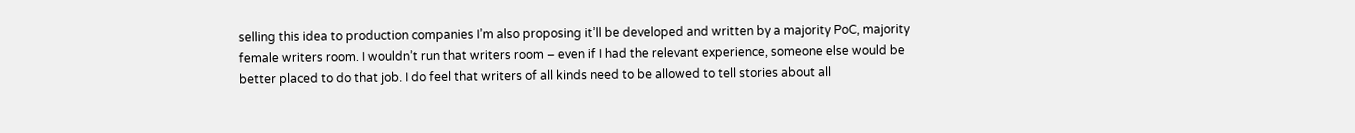selling this idea to production companies I’m also proposing it’ll be developed and written by a majority PoC, majority female writers room. I wouldn’t run that writers room – even if I had the relevant experience, someone else would be better placed to do that job. I do feel that writers of all kinds need to be allowed to tell stories about all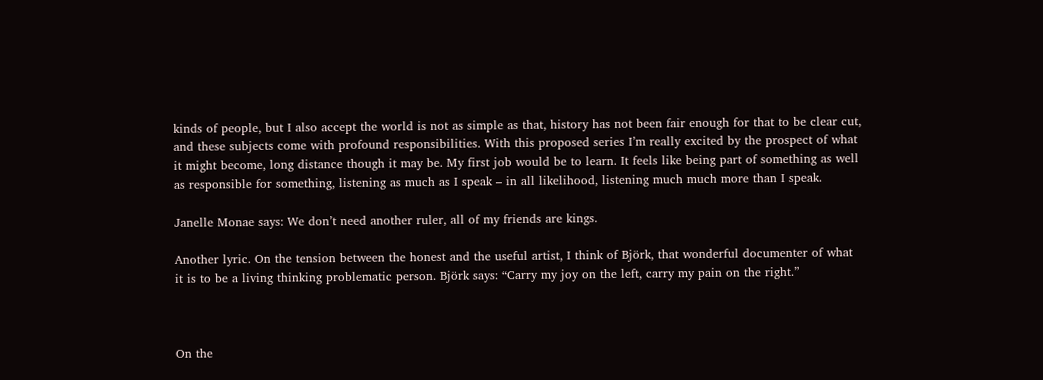kinds of people, but I also accept the world is not as simple as that, history has not been fair enough for that to be clear cut, and these subjects come with profound responsibilities. With this proposed series I’m really excited by the prospect of what it might become, long distance though it may be. My first job would be to learn. It feels like being part of something as well as responsible for something, listening as much as I speak – in all likelihood, listening much much more than I speak.

Janelle Monae says: We don’t need another ruler, all of my friends are kings.

Another lyric. On the tension between the honest and the useful artist, I think of Björk, that wonderful documenter of what it is to be a living thinking problematic person. Björk says: “Carry my joy on the left, carry my pain on the right.”



On the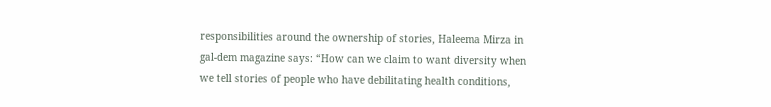responsibilities around the ownership of stories, Haleema Mirza in gal-dem magazine says: “How can we claim to want diversity when we tell stories of people who have debilitating health conditions,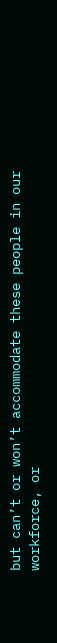but can’t or won’t accommodate these people in our workforce, or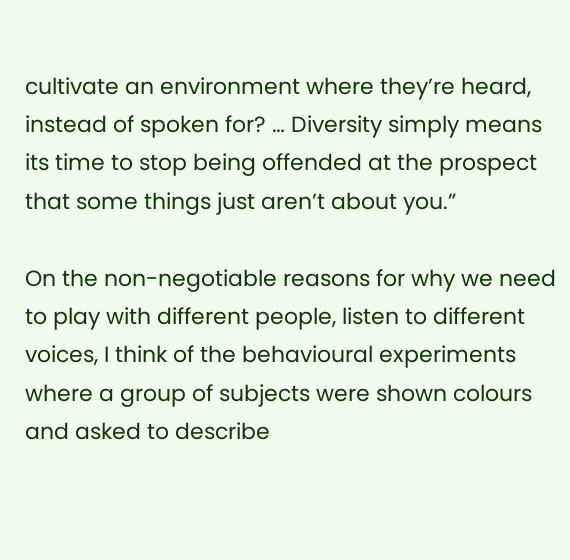cultivate an environment where they’re heard, instead of spoken for? … Diversity simply means its time to stop being offended at the prospect that some things just aren’t about you.”

On the non-negotiable reasons for why we need to play with different people, listen to different voices, I think of the behavioural experiments where a group of subjects were shown colours and asked to describe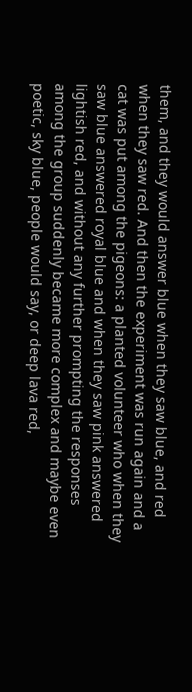them, and they would answer blue when they saw blue, and red when they saw red. And then the experiment was run again and a cat was put among the pigeons: a planted volunteer who when they saw blue answered royal blue and when they saw pink answered lightish red, and without any further prompting the responses among the group suddenly became more complex and maybe even poetic, sky blue, people would say, or deep lava red,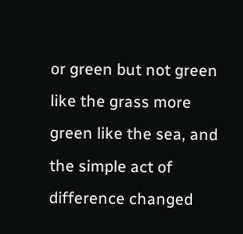or green but not green like the grass more green like the sea, and the simple act of difference changed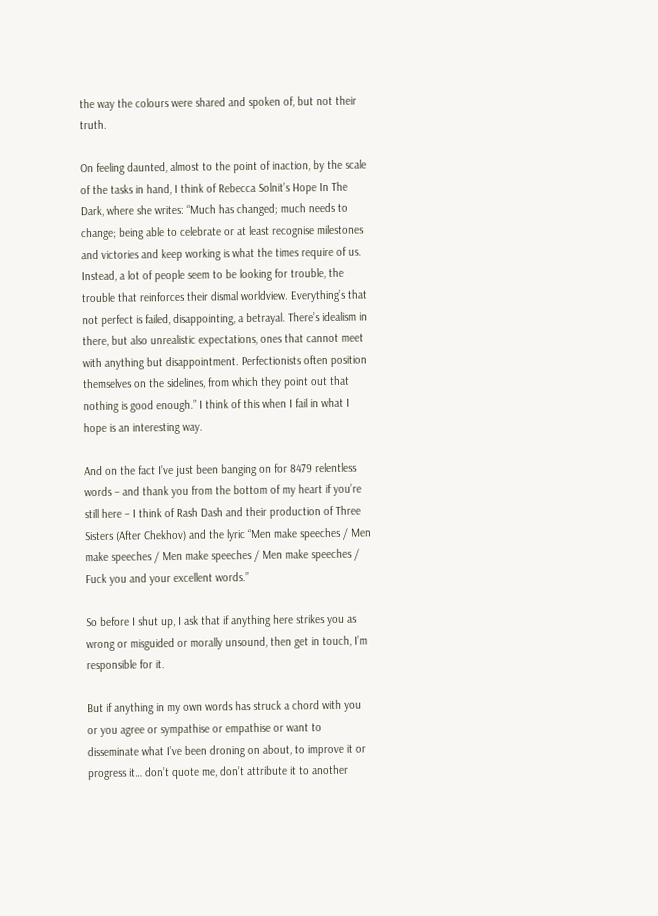the way the colours were shared and spoken of, but not their truth.

On feeling daunted, almost to the point of inaction, by the scale of the tasks in hand, I think of Rebecca Solnit’s Hope In The Dark, where she writes: “Much has changed; much needs to change; being able to celebrate or at least recognise milestones and victories and keep working is what the times require of us. Instead, a lot of people seem to be looking for trouble, the trouble that reinforces their dismal worldview. Everything’s that not perfect is failed, disappointing, a betrayal. There’s idealism in there, but also unrealistic expectations, ones that cannot meet with anything but disappointment. Perfectionists often position themselves on the sidelines, from which they point out that nothing is good enough.” I think of this when I fail in what I hope is an interesting way.

And on the fact I’ve just been banging on for 8479 relentless words – and thank you from the bottom of my heart if you’re still here – I think of Rash Dash and their production of Three Sisters (After Chekhov) and the lyric “Men make speeches / Men make speeches / Men make speeches / Men make speeches / Fuck you and your excellent words.”

So before I shut up, I ask that if anything here strikes you as wrong or misguided or morally unsound, then get in touch, I’m responsible for it.

But if anything in my own words has struck a chord with you or you agree or sympathise or empathise or want to disseminate what I’ve been droning on about, to improve it or progress it… don’t quote me, don’t attribute it to another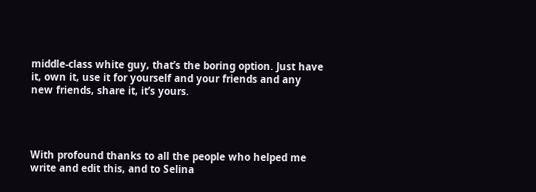middle-class white guy, that’s the boring option. Just have it, own it, use it for yourself and your friends and any new friends, share it, it’s yours.




With profound thanks to all the people who helped me write and edit this, and to Selina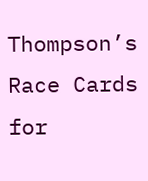Thompson’s Race Cards for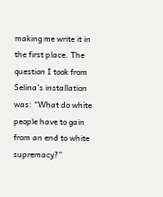making me write it in the first place. The question I took from Selina’s installation was: “What do white people have to gain from an end to white supremacy?”